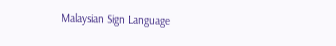Malaysian Sign Language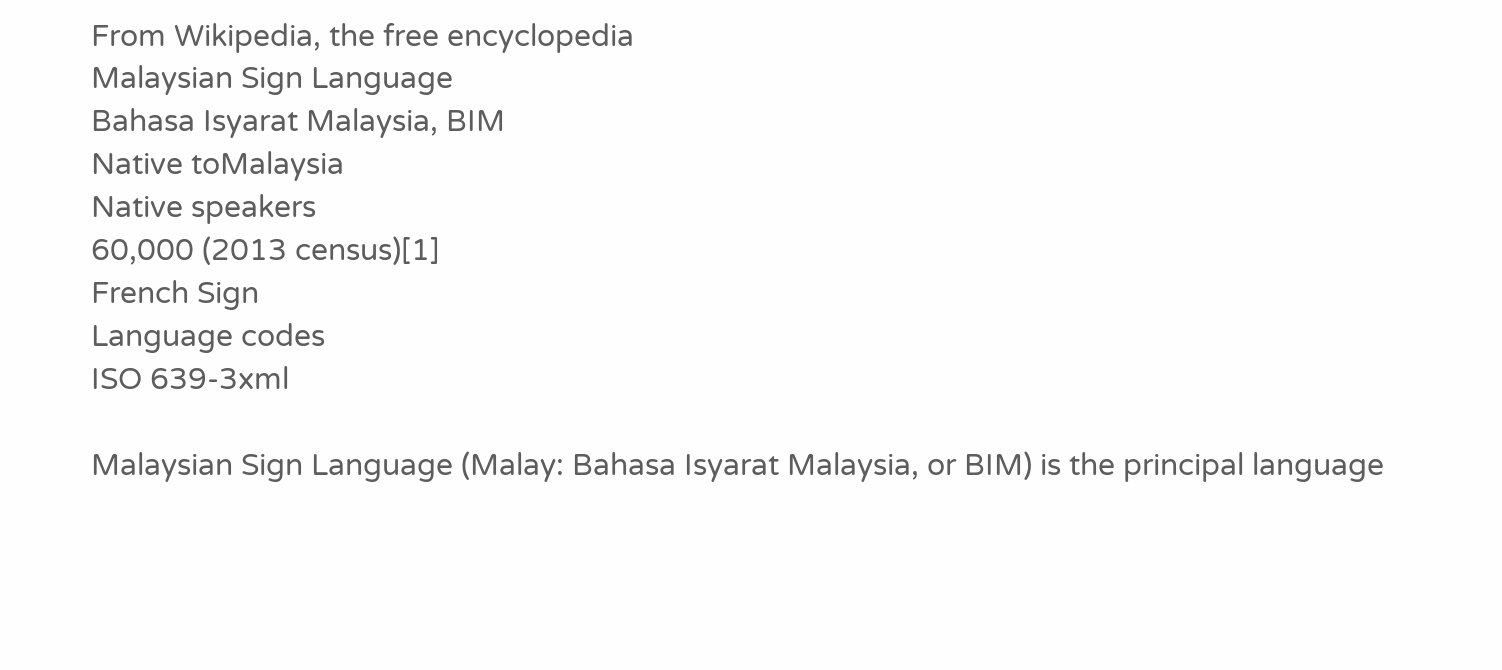From Wikipedia, the free encyclopedia
Malaysian Sign Language
Bahasa Isyarat Malaysia, BIM
Native toMalaysia
Native speakers
60,000 (2013 census)[1]
French Sign
Language codes
ISO 639-3xml

Malaysian Sign Language (Malay: Bahasa Isyarat Malaysia, or BIM) is the principal language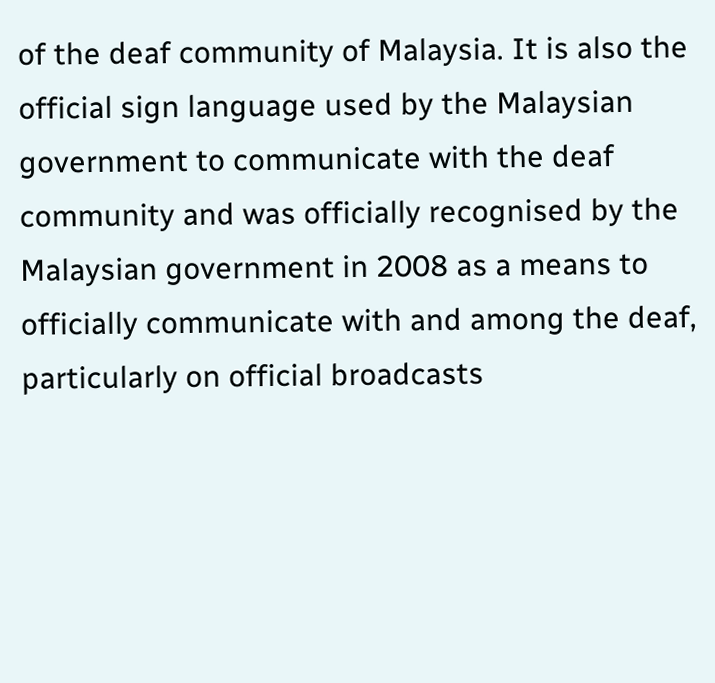of the deaf community of Malaysia. It is also the official sign language used by the Malaysian government to communicate with the deaf community and was officially recognised by the Malaysian government in 2008 as a means to officially communicate with and among the deaf, particularly on official broadcasts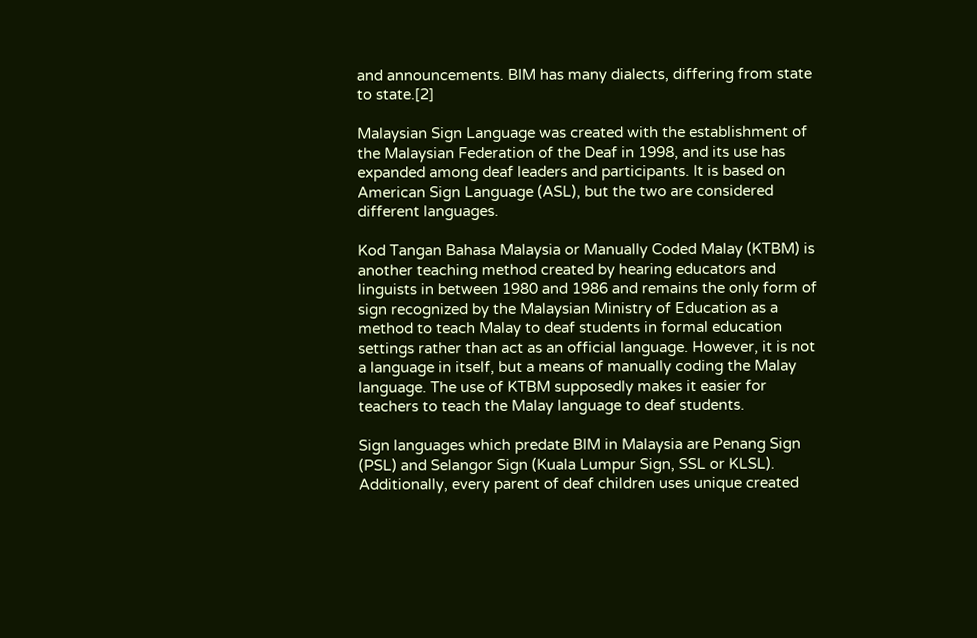and announcements. BIM has many dialects, differing from state to state.[2]

Malaysian Sign Language was created with the establishment of the Malaysian Federation of the Deaf in 1998, and its use has expanded among deaf leaders and participants. It is based on American Sign Language (ASL), but the two are considered different languages.

Kod Tangan Bahasa Malaysia or Manually Coded Malay (KTBM) is another teaching method created by hearing educators and linguists in between 1980 and 1986 and remains the only form of sign recognized by the Malaysian Ministry of Education as a method to teach Malay to deaf students in formal education settings rather than act as an official language. However, it is not a language in itself, but a means of manually coding the Malay language. The use of KTBM supposedly makes it easier for teachers to teach the Malay language to deaf students.

Sign languages which predate BIM in Malaysia are Penang Sign (PSL) and Selangor Sign (Kuala Lumpur Sign, SSL or KLSL). Additionally, every parent of deaf children uses unique created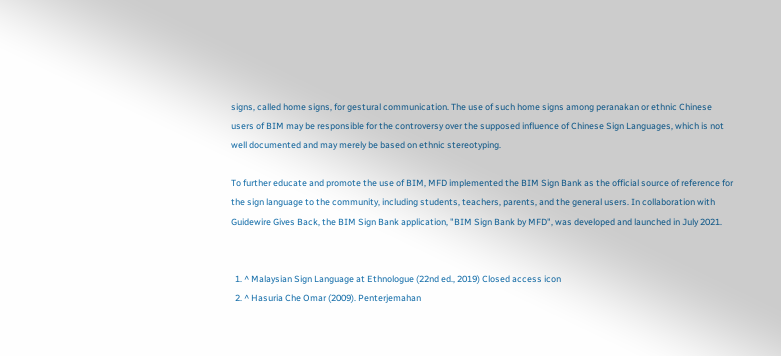signs, called home signs, for gestural communication. The use of such home signs among peranakan or ethnic Chinese users of BIM may be responsible for the controversy over the supposed influence of Chinese Sign Languages, which is not well documented and may merely be based on ethnic stereotyping.

To further educate and promote the use of BIM, MFD implemented the BIM Sign Bank as the official source of reference for the sign language to the community, including students, teachers, parents, and the general users. In collaboration with Guidewire Gives Back, the BIM Sign Bank application, "BIM Sign Bank by MFD", was developed and launched in July 2021.


  1. ^ Malaysian Sign Language at Ethnologue (22nd ed., 2019) Closed access icon
  2. ^ Hasuria Che Omar (2009). Penterjemahan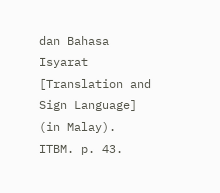dan Bahasa Isyarat [Translation and Sign Language] (in Malay). ITBM. p. 43.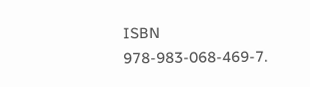ISBN 978-983-068-469-7.